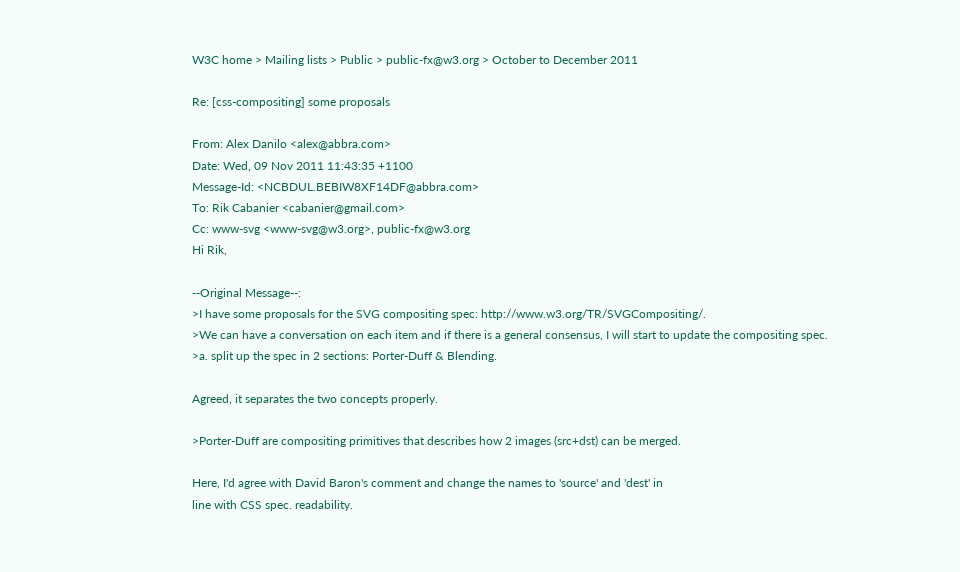W3C home > Mailing lists > Public > public-fx@w3.org > October to December 2011

Re: [css-compositing] some proposals

From: Alex Danilo <alex@abbra.com>
Date: Wed, 09 Nov 2011 11:43:35 +1100
Message-Id: <NCBDUL.BEBIW8XF14DF@abbra.com>
To: Rik Cabanier <cabanier@gmail.com>
Cc: www-svg <www-svg@w3.org>, public-fx@w3.org
Hi Rik,

--Original Message--:
>I have some proposals for the SVG compositing spec: http://www.w3.org/TR/SVGCompositing/.
>We can have a conversation on each item and if there is a general consensus, I will start to update the compositing spec.
>a. split up the spec in 2 sections: Porter-Duff & Blending.

Agreed, it separates the two concepts properly.

>Porter-Duff are compositing primitives that describes how 2 images (src+dst) can be merged.

Here, I'd agree with David Baron's comment and change the names to 'source' and 'dest' in
line with CSS spec. readability.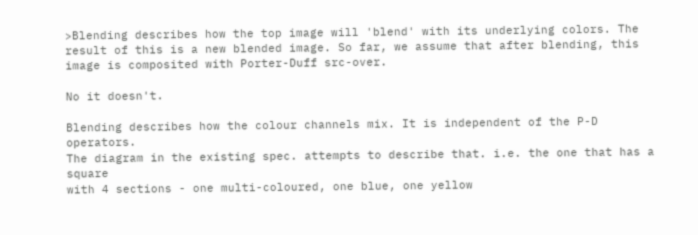>Blending describes how the top image will 'blend' with its underlying colors. The result of this is a new blended image. So far, we assume that after blending, this image is composited with Porter-Duff src-over.

No it doesn't.

Blending describes how the colour channels mix. It is independent of the P-D operators.
The diagram in the existing spec. attempts to describe that. i.e. the one that has a square
with 4 sections - one multi-coloured, one blue, one yellow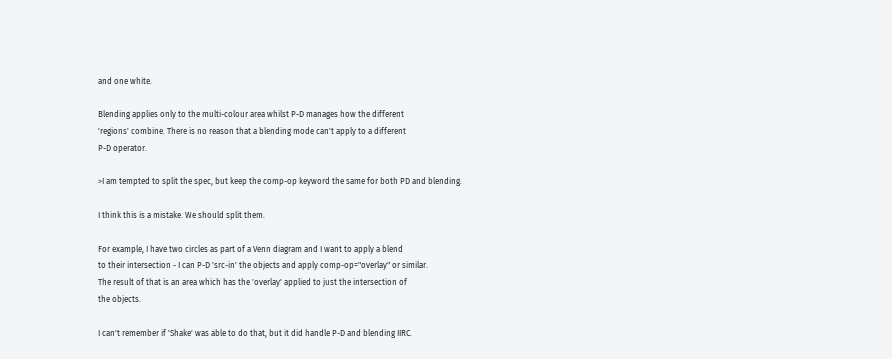and one white.

Blending applies only to the multi-colour area whilst P-D manages how the different
'regions' combine. There is no reason that a blending mode can't apply to a different
P-D operator.

>I am tempted to split the spec, but keep the comp-op keyword the same for both PD and blending.

I think this is a mistake. We should split them.

For example, I have two circles as part of a Venn diagram and I want to apply a blend
to their intersection - I can P-D 'src-in' the objects and apply comp-op="overlay" or similar.
The result of that is an area which has the 'overlay' applied to just the intersection of
the objects.

I can't remember if 'Shake' was able to do that, but it did handle P-D and blending IIRC.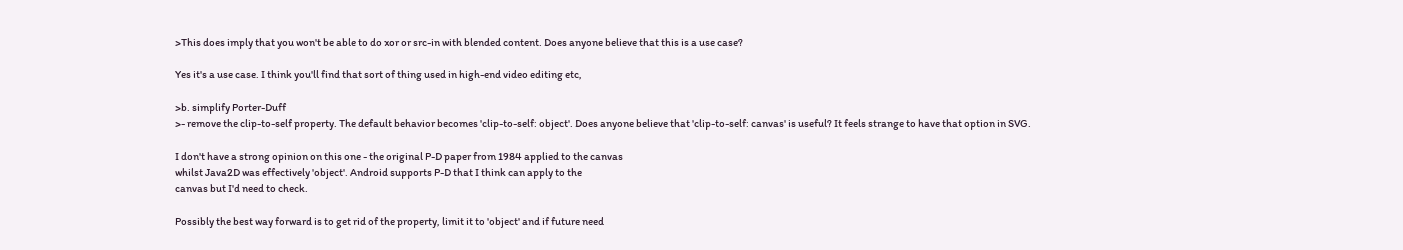>This does imply that you won't be able to do xor or src-in with blended content. Does anyone believe that this is a use case?

Yes it's a use case. I think you'll find that sort of thing used in high-end video editing etc,

>b. simplify Porter-Duff
>- remove the clip-to-self property. The default behavior becomes 'clip-to-self: object'. Does anyone believe that 'clip-to-self: canvas' is useful? It feels strange to have that option in SVG.

I don't have a strong opinion on this one - the original P-D paper from 1984 applied to the canvas
whilst Java2D was effectively 'object'. Android supports P-D that I think can apply to the
canvas but I'd need to check.

Possibly the best way forward is to get rid of the property, limit it to 'object' and if future need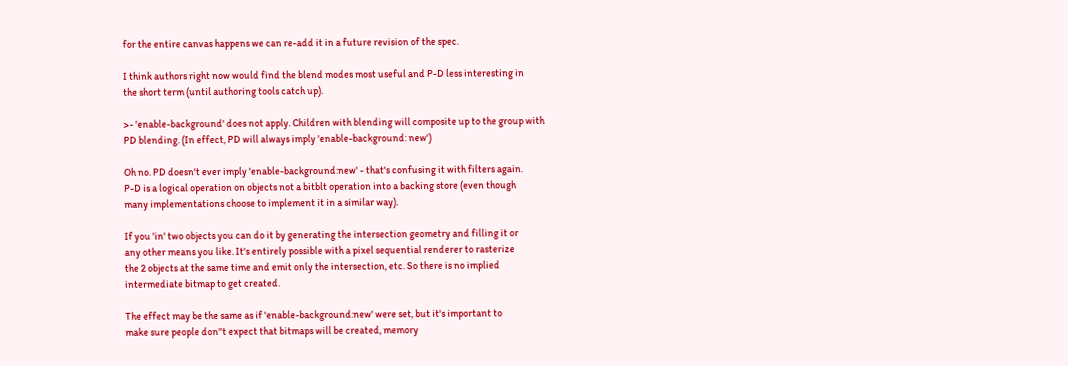for the entire canvas happens we can re-add it in a future revision of the spec.

I think authors right now would find the blend modes most useful and P-D less interesting in
the short term (until authoring tools catch up).

>- 'enable-background' does not apply. Children with blending will composite up to the group with PD blending. (In effect, PD will always imply 'enable-background: new')

Oh no. PD doesn't ever imply 'enable-background:new' - that's confusing it with filters again.
P-D is a logical operation on objects not a bitblt operation into a backing store (even though
many implementations choose to implement it in a similar way).

If you 'in' two objects you can do it by generating the intersection geometry and filling it or
any other means you like. It's entirely possible with a pixel sequential renderer to rasterize
the 2 objects at the same time and emit only the intersection, etc. So there is no implied
intermediate bitmap to get created.

The effect may be the same as if 'enable-background:new' were set, but it's important to
make sure people don''t expect that bitmaps will be created, memory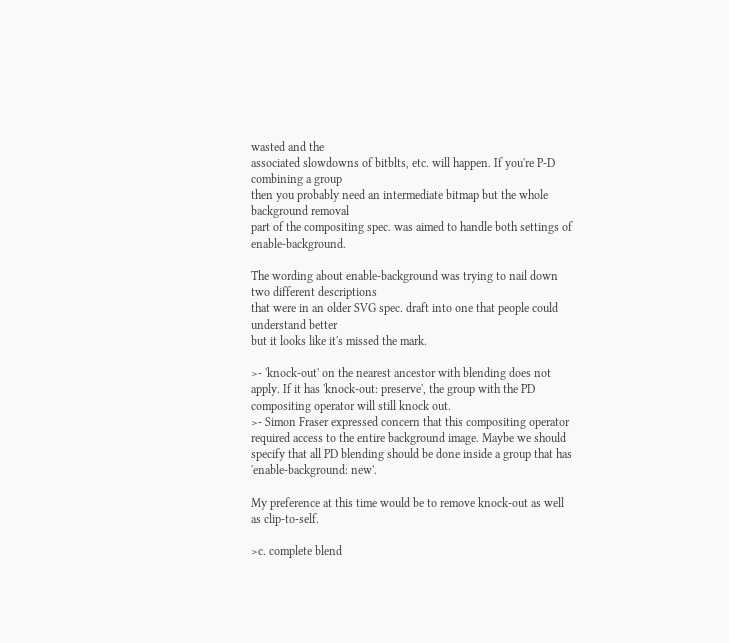wasted and the
associated slowdowns of bitblts, etc. will happen. If you're P-D combining a group
then you probably need an intermediate bitmap but the whole background removal
part of the compositing spec. was aimed to handle both settings of enable-background.

The wording about enable-background was trying to nail down two different descriptions
that were in an older SVG spec. draft into one that people could understand better
but it looks like it's missed the mark.

>- 'knock-out' on the nearest ancestor with blending does not apply. If it has 'knock-out: preserve', the group with the PD compositing operator will still knock out.
>- Simon Fraser expressed concern that this compositing operator required access to the entire background image. Maybe we should specify that all PD blending should be done inside a group that has 'enable-background: new'.

My preference at this time would be to remove knock-out as well as clip-to-self.

>c. complete blend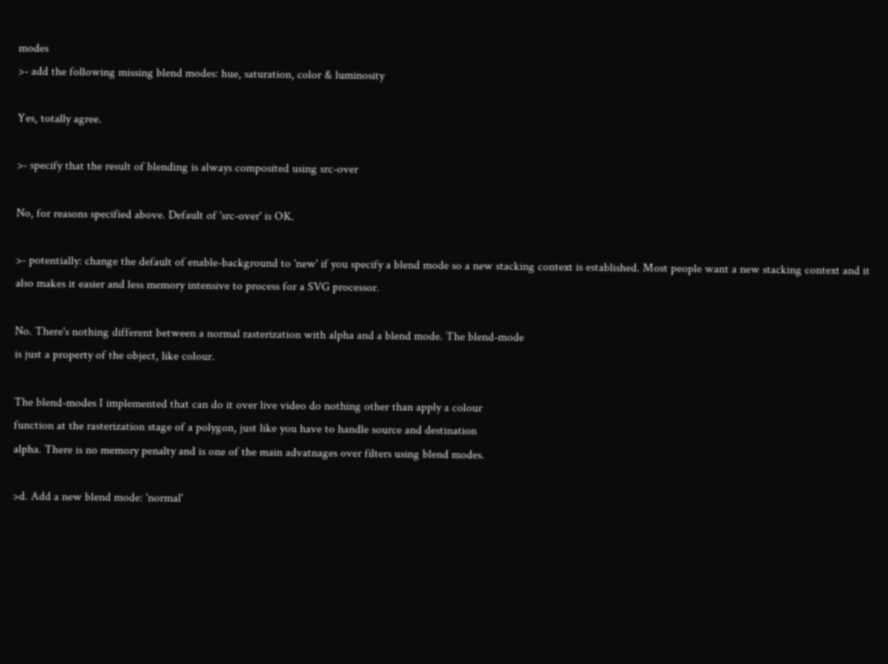modes
>- add the following missing blend modes: hue, saturation, color & luminosity

Yes, totally agree.

>- specify that the result of blending is always composited using src-over

No, for reasons specified above. Default of 'src-over' is OK.

>- potentially: change the default of enable-background to 'new' if you specify a blend mode so a new stacking context is established. Most people want a new stacking context and it also makes it easier and less memory intensive to process for a SVG processor.

No. There's nothing different between a normal rasterization with alpha and a blend mode. The blend-mode
is just a property of the object, like colour.

The blend-modes I implemented that can do it over live video do nothing other than apply a colour
function at the rasterization stage of a polygon, just like you have to handle source and destination
alpha. There is no memory penalty and is one of the main advatnages over filters using blend modes.

>d. Add a new blend mode: 'normal'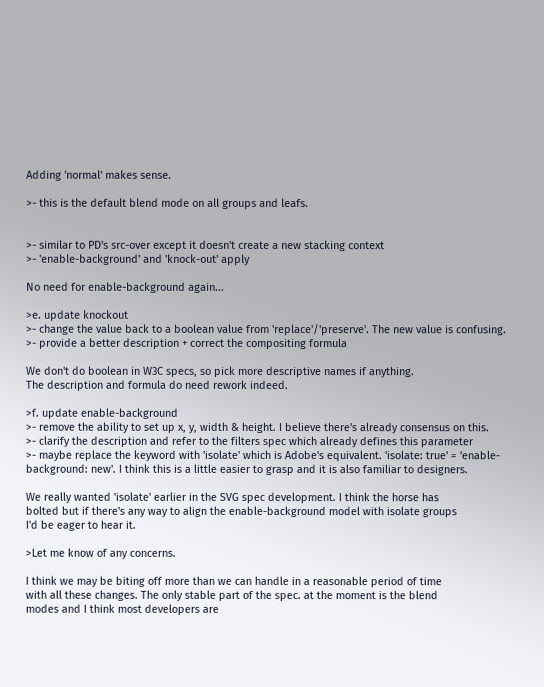Adding 'normal' makes sense.

>- this is the default blend mode on all groups and leafs.


>- similar to PD's src-over except it doesn't create a new stacking context
>- 'enable-background' and 'knock-out' apply

No need for enable-background again...

>e. update knockout
>- change the value back to a boolean value from 'replace'/'preserve'. The new value is confusing.
>- provide a better description + correct the compositing formula

We don't do boolean in W3C specs, so pick more descriptive names if anything.
The description and formula do need rework indeed.

>f. update enable-background
>- remove the ability to set up x, y, width & height. I believe there's already consensus on this.
>- clarify the description and refer to the filters spec which already defines this parameter
>- maybe replace the keyword with 'isolate' which is Adobe's equivalent. 'isolate: true' = 'enable-background: new'. I think this is a little easier to grasp and it is also familiar to designers.

We really wanted 'isolate' earlier in the SVG spec development. I think the horse has
bolted but if there's any way to align the enable-background model with isolate groups
I'd be eager to hear it.

>Let me know of any concerns.

I think we may be biting off more than we can handle in a reasonable period of time
with all these changes. The only stable part of the spec. at the moment is the blend
modes and I think most developers are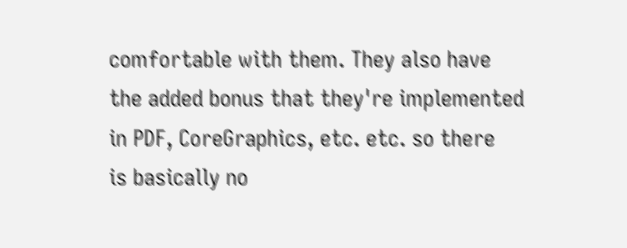comfortable with them. They also have
the added bonus that they're implemented in PDF, CoreGraphics, etc. etc. so there
is basically no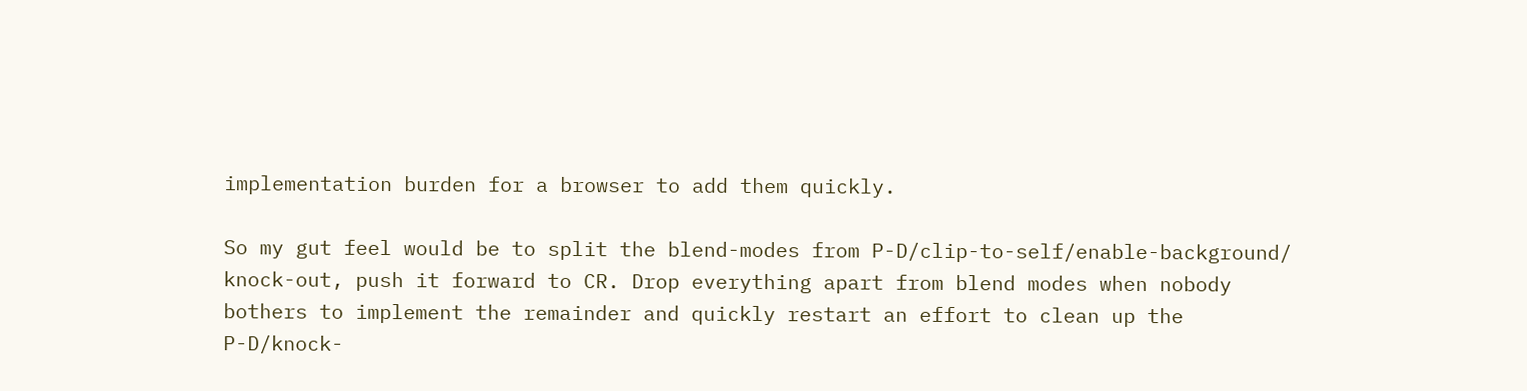implementation burden for a browser to add them quickly.

So my gut feel would be to split the blend-modes from P-D/clip-to-self/enable-background/
knock-out, push it forward to CR. Drop everything apart from blend modes when nobody
bothers to implement the remainder and quickly restart an effort to clean up the
P-D/knock-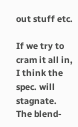out stuff etc.

If we try to cram it all in, I think the spec. will stagnate. The blend-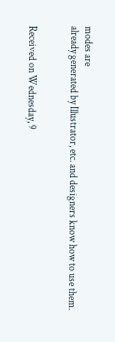modes are
already generated by Illustrator, etc. and designers know how to use them.


Received on Wednesday, 9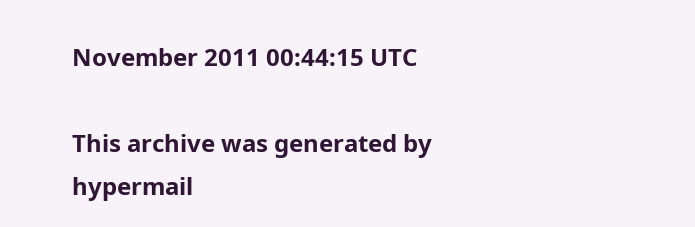November 2011 00:44:15 UTC

This archive was generated by hypermail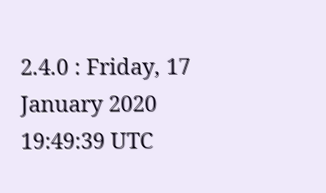2.4.0 : Friday, 17 January 2020 19:49:39 UTC